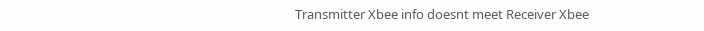Transmitter Xbee info doesnt meet Receiver Xbee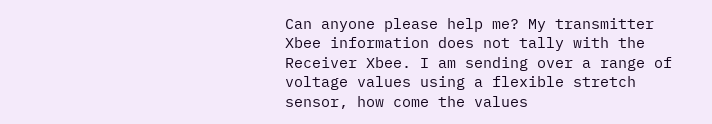Can anyone please help me? My transmitter Xbee information does not tally with the Receiver Xbee. I am sending over a range of voltage values using a flexible stretch sensor, how come the values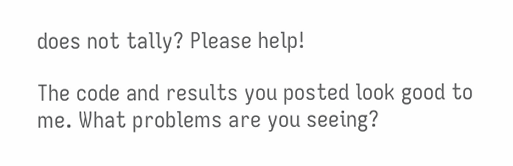does not tally? Please help!

The code and results you posted look good to me. What problems are you seeing?